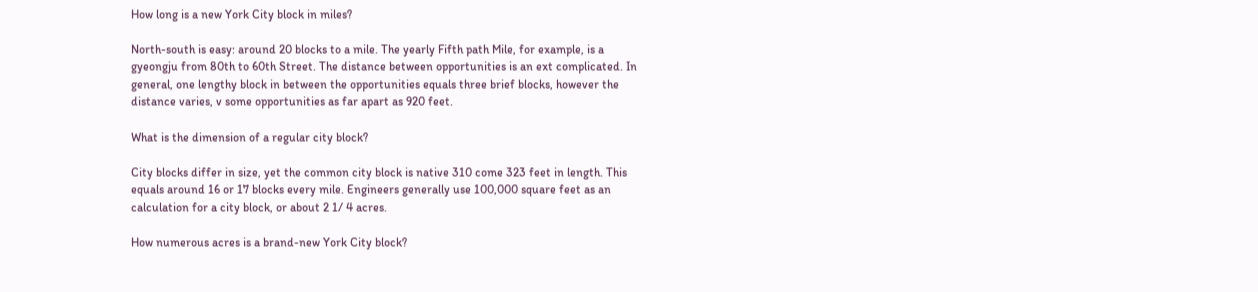How long is a new York City block in miles?

North-south is easy: around 20 blocks to a mile. The yearly Fifth path Mile, for example, is a gyeongju from 80th to 60th Street. The distance between opportunities is an ext complicated. In general, one lengthy block in between the opportunities equals three brief blocks, however the distance varies, v some opportunities as far apart as 920 feet.

What is the dimension of a regular city block?

City blocks differ in size, yet the common city block is native 310 come 323 feet in length. This equals around 16 or 17 blocks every mile. Engineers generally use 100,000 square feet as an calculation for a city block, or about 2 1/ 4 acres.

How numerous acres is a brand-new York City block?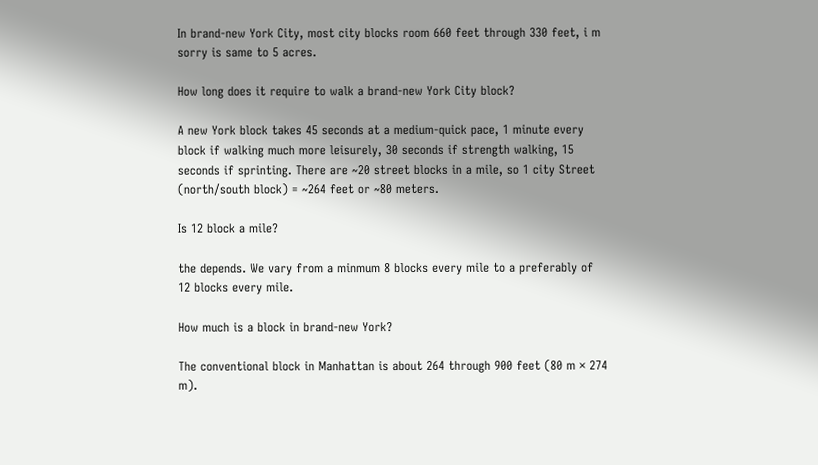In brand-new York City, most city blocks room 660 feet through 330 feet, i m sorry is same to 5 acres.

How long does it require to walk a brand-new York City block?

A new York block takes 45 seconds at a medium-quick pace, 1 minute every block if walking much more leisurely, 30 seconds if strength walking, 15 seconds if sprinting. There are ~20 street blocks in a mile, so 1 city Street (north/south block) = ~264 feet or ~80 meters.

Is 12 block a mile?

the depends. We vary from a minmum 8 blocks every mile to a preferably of 12 blocks every mile.

How much is a block in brand-new York?

The conventional block in Manhattan is about 264 through 900 feet (80 m × 274 m).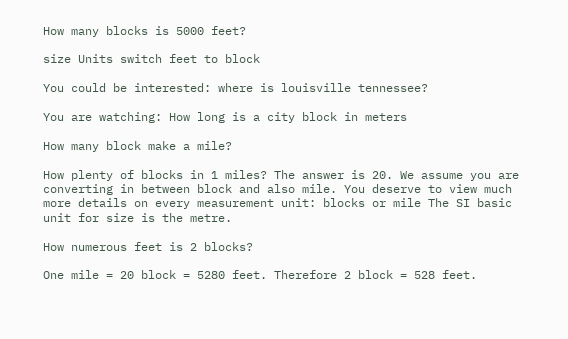How many blocks is 5000 feet?

size Units switch feet to block

You could be interested: where is louisville tennessee?

You are watching: How long is a city block in meters

How many block make a mile?

How plenty of blocks in 1 miles? The answer is 20. We assume you are converting in between block and also mile. You deserve to view much more details on every measurement unit: blocks or mile The SI basic unit for size is the metre.

How numerous feet is 2 blocks?

One mile = 20 block = 5280 feet. Therefore 2 block = 528 feet.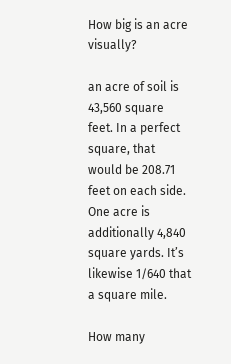How big is an acre visually?

an acre of soil is 43,560 square feet. In a perfect square, that would be 208.71 feet on each side. One acre is additionally 4,840 square yards. It’s likewise 1/640 that a square mile.

How many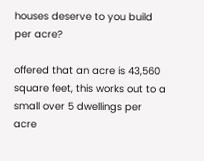houses deserve to you build per acre?

offered that an acre is 43,560 square feet, this works out to a small over 5 dwellings per acre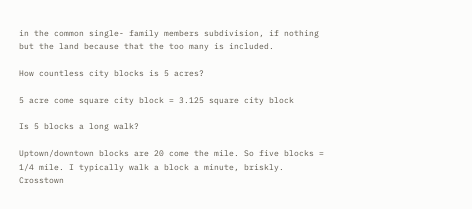in the common single- family members subdivision, if nothing but the land because that the too many is included.

How countless city blocks is 5 acres?

5 acre come square city block = 3.125 square city block

Is 5 blocks a long walk?

Uptown/downtown blocks are 20 come the mile. So five blocks = 1/4 mile. I typically walk a block a minute, briskly. Crosstown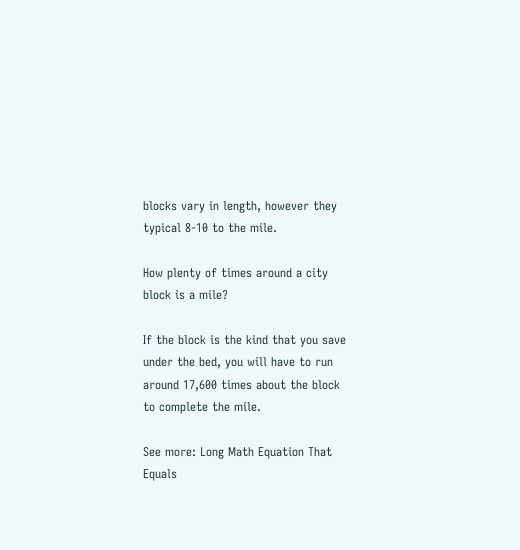blocks vary in length, however they typical 8-10 to the mile.

How plenty of times around a city block is a mile?

If the block is the kind that you save under the bed, you will have to run around 17,600 times about the block to complete the mile.

See more: Long Math Equation That Equals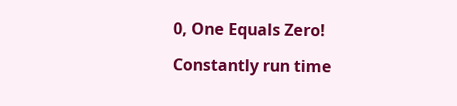0, One Equals Zero!

Constantly run time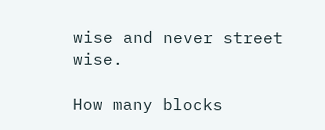wise and never street wise.

How many blocks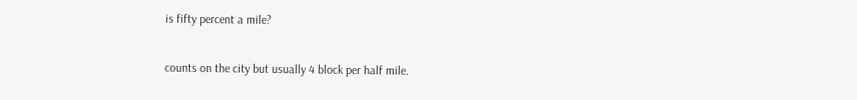is fifty percent a mile?

counts on the city but usually 4 block per half mile.